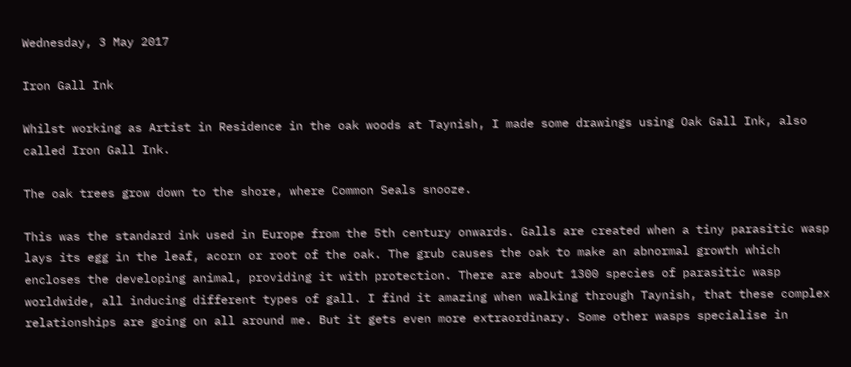Wednesday, 3 May 2017

Iron Gall Ink

Whilst working as Artist in Residence in the oak woods at Taynish, I made some drawings using Oak Gall Ink, also called Iron Gall Ink.

The oak trees grow down to the shore, where Common Seals snooze.

This was the standard ink used in Europe from the 5th century onwards. Galls are created when a tiny parasitic wasp lays its egg in the leaf, acorn or root of the oak. The grub causes the oak to make an abnormal growth which encloses the developing animal, providing it with protection. There are about 1300 species of parasitic wasp worldwide, all inducing different types of gall. I find it amazing when walking through Taynish, that these complex relationships are going on all around me. But it gets even more extraordinary. Some other wasps specialise in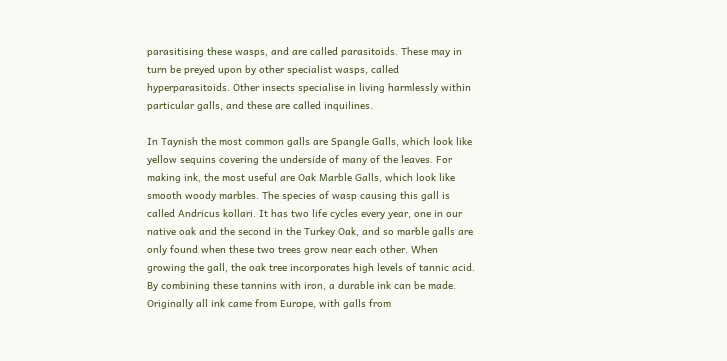parasitising these wasps, and are called parasitoids. These may in turn be preyed upon by other specialist wasps, called hyperparasitoids. Other insects specialise in living harmlessly within particular galls, and these are called inquilines.

In Taynish the most common galls are Spangle Galls, which look like yellow sequins covering the underside of many of the leaves. For making ink, the most useful are Oak Marble Galls, which look like smooth woody marbles. The species of wasp causing this gall is called Andricus kollari. It has two life cycles every year, one in our native oak and the second in the Turkey Oak, and so marble galls are only found when these two trees grow near each other. When growing the gall, the oak tree incorporates high levels of tannic acid. By combining these tannins with iron, a durable ink can be made. Originally all ink came from Europe, with galls from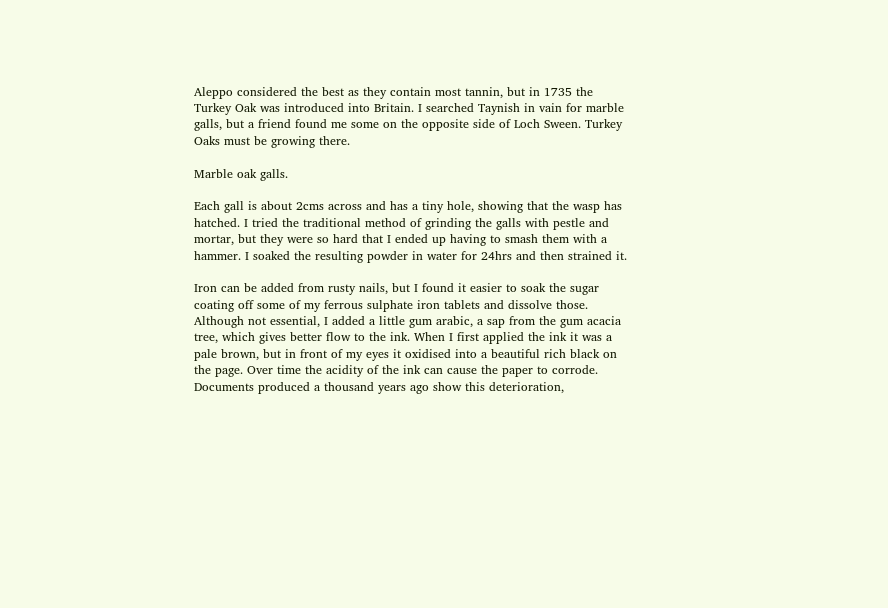Aleppo considered the best as they contain most tannin, but in 1735 the Turkey Oak was introduced into Britain. I searched Taynish in vain for marble galls, but a friend found me some on the opposite side of Loch Sween. Turkey Oaks must be growing there.

Marble oak galls.

Each gall is about 2cms across and has a tiny hole, showing that the wasp has hatched. I tried the traditional method of grinding the galls with pestle and mortar, but they were so hard that I ended up having to smash them with a hammer. I soaked the resulting powder in water for 24hrs and then strained it.

Iron can be added from rusty nails, but I found it easier to soak the sugar coating off some of my ferrous sulphate iron tablets and dissolve those. Although not essential, I added a little gum arabic, a sap from the gum acacia tree, which gives better flow to the ink. When I first applied the ink it was a pale brown, but in front of my eyes it oxidised into a beautiful rich black on the page. Over time the acidity of the ink can cause the paper to corrode. Documents produced a thousand years ago show this deterioration,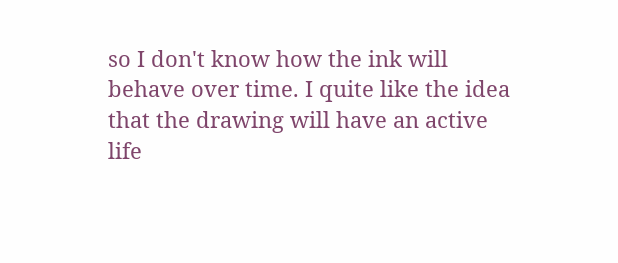so I don't know how the ink will behave over time. I quite like the idea that the drawing will have an active life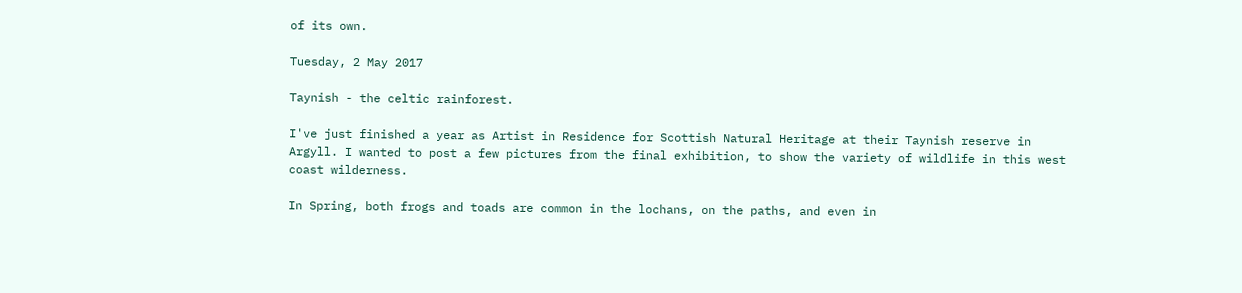of its own.

Tuesday, 2 May 2017

Taynish - the celtic rainforest.

I've just finished a year as Artist in Residence for Scottish Natural Heritage at their Taynish reserve in Argyll. I wanted to post a few pictures from the final exhibition, to show the variety of wildlife in this west coast wilderness.

In Spring, both frogs and toads are common in the lochans, on the paths, and even in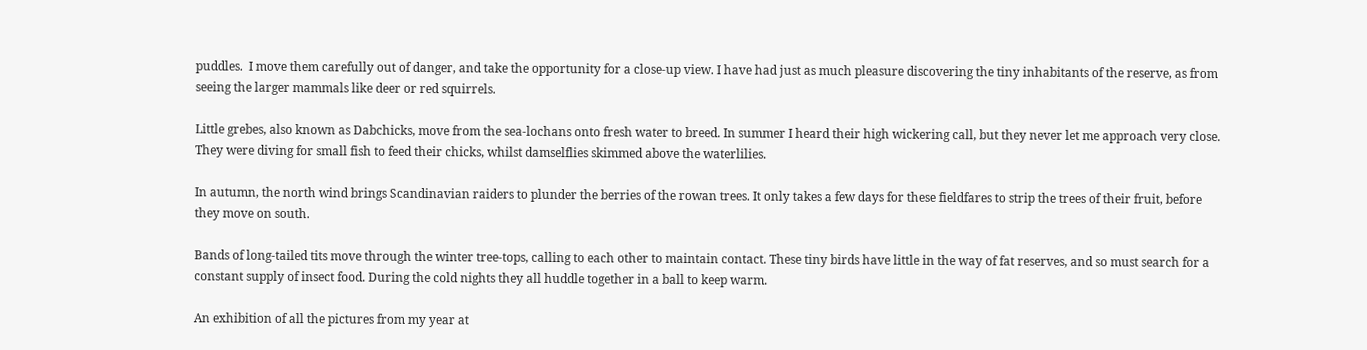puddles.  I move them carefully out of danger, and take the opportunity for a close-up view. I have had just as much pleasure discovering the tiny inhabitants of the reserve, as from seeing the larger mammals like deer or red squirrels.

Little grebes, also known as Dabchicks, move from the sea-lochans onto fresh water to breed. In summer I heard their high wickering call, but they never let me approach very close. They were diving for small fish to feed their chicks, whilst damselflies skimmed above the waterlilies.

In autumn, the north wind brings Scandinavian raiders to plunder the berries of the rowan trees. It only takes a few days for these fieldfares to strip the trees of their fruit, before they move on south.

Bands of long-tailed tits move through the winter tree-tops, calling to each other to maintain contact. These tiny birds have little in the way of fat reserves, and so must search for a constant supply of insect food. During the cold nights they all huddle together in a ball to keep warm.

An exhibition of all the pictures from my year at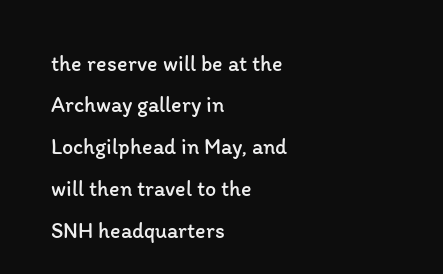the reserve will be at the Archway gallery in Lochgilphead in May, and will then travel to the SNH headquarters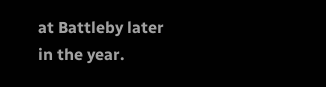at Battleby later in the year.